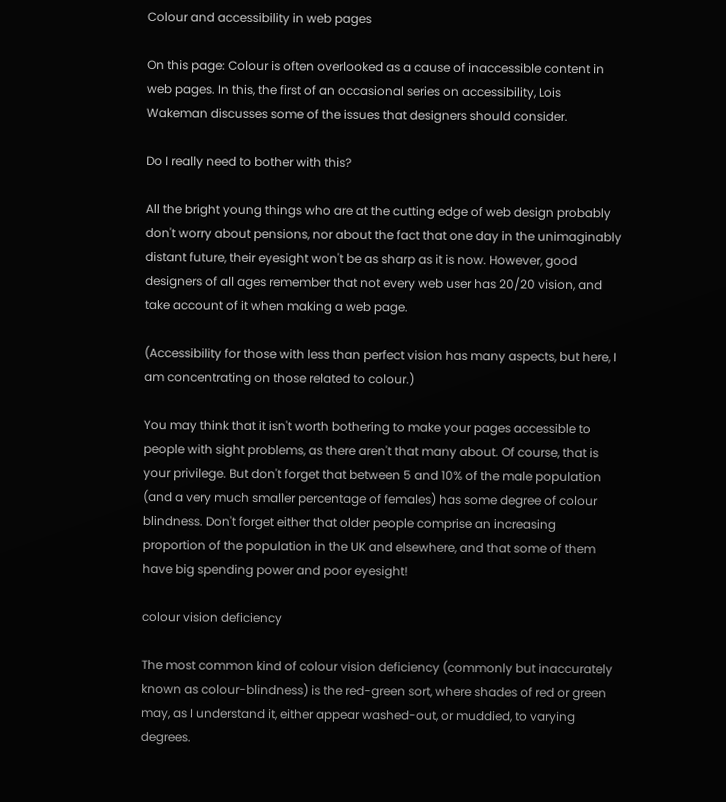Colour and accessibility in web pages

On this page: Colour is often overlooked as a cause of inaccessible content in web pages. In this, the first of an occasional series on accessibility, Lois Wakeman discusses some of the issues that designers should consider.

Do I really need to bother with this?

All the bright young things who are at the cutting edge of web design probably don't worry about pensions, nor about the fact that one day in the unimaginably distant future, their eyesight won't be as sharp as it is now. However, good designers of all ages remember that not every web user has 20/20 vision, and take account of it when making a web page.

(Accessibility for those with less than perfect vision has many aspects, but here, I am concentrating on those related to colour.)

You may think that it isn't worth bothering to make your pages accessible to people with sight problems, as there aren't that many about. Of course, that is your privilege. But don't forget that between 5 and 10% of the male population (and a very much smaller percentage of females) has some degree of colour blindness. Don't forget either that older people comprise an increasing proportion of the population in the UK and elsewhere, and that some of them have big spending power and poor eyesight!

colour vision deficiency

The most common kind of colour vision deficiency (commonly but inaccurately known as colour-blindness) is the red-green sort, where shades of red or green may, as I understand it, either appear washed-out, or muddied, to varying degrees.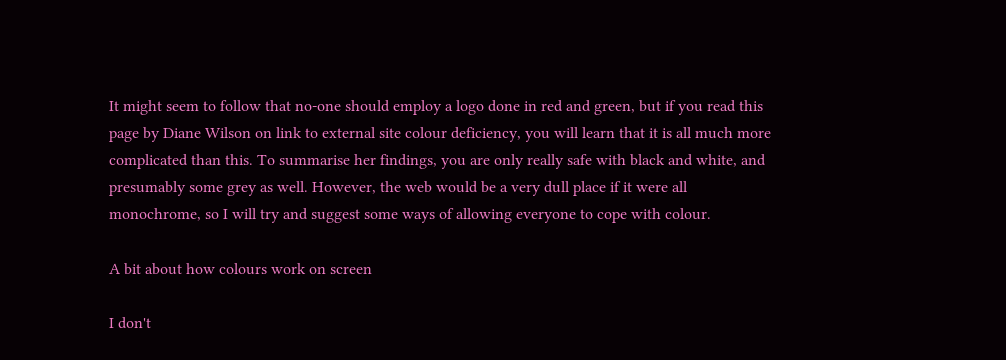It might seem to follow that no-one should employ a logo done in red and green, but if you read this page by Diane Wilson on link to external site colour deficiency, you will learn that it is all much more complicated than this. To summarise her findings, you are only really safe with black and white, and presumably some grey as well. However, the web would be a very dull place if it were all monochrome, so I will try and suggest some ways of allowing everyone to cope with colour.

A bit about how colours work on screen

I don't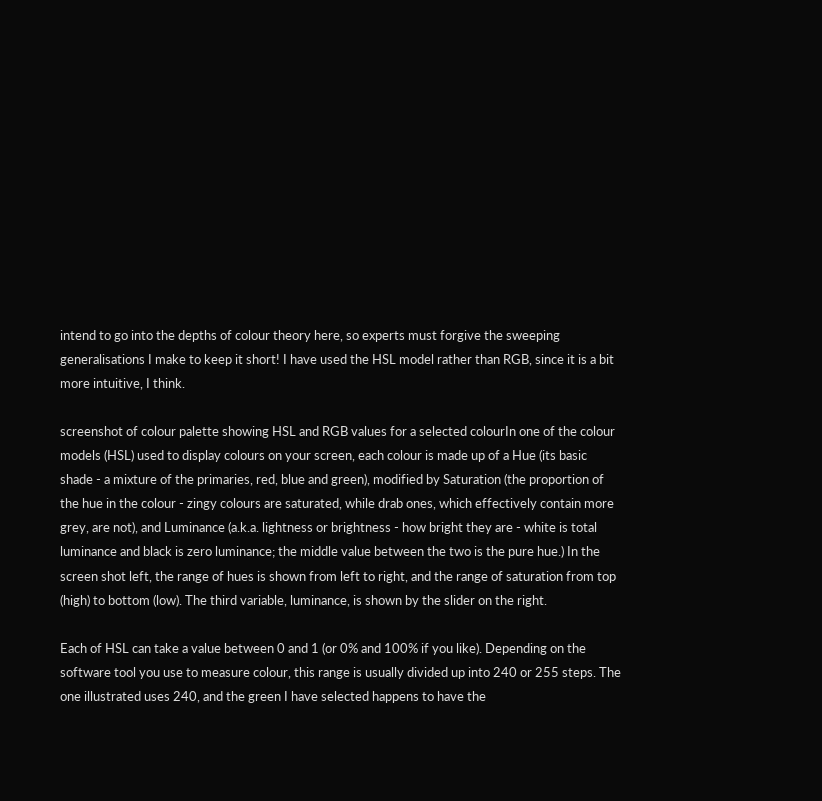intend to go into the depths of colour theory here, so experts must forgive the sweeping generalisations I make to keep it short! I have used the HSL model rather than RGB, since it is a bit more intuitive, I think.

screenshot of colour palette showing HSL and RGB values for a selected colourIn one of the colour models (HSL) used to display colours on your screen, each colour is made up of a Hue (its basic shade - a mixture of the primaries, red, blue and green), modified by Saturation (the proportion of the hue in the colour - zingy colours are saturated, while drab ones, which effectively contain more grey, are not), and Luminance (a.k.a. lightness or brightness - how bright they are - white is total luminance and black is zero luminance; the middle value between the two is the pure hue.) In the screen shot left, the range of hues is shown from left to right, and the range of saturation from top (high) to bottom (low). The third variable, luminance, is shown by the slider on the right.

Each of HSL can take a value between 0 and 1 (or 0% and 100% if you like). Depending on the software tool you use to measure colour, this range is usually divided up into 240 or 255 steps. The one illustrated uses 240, and the green I have selected happens to have the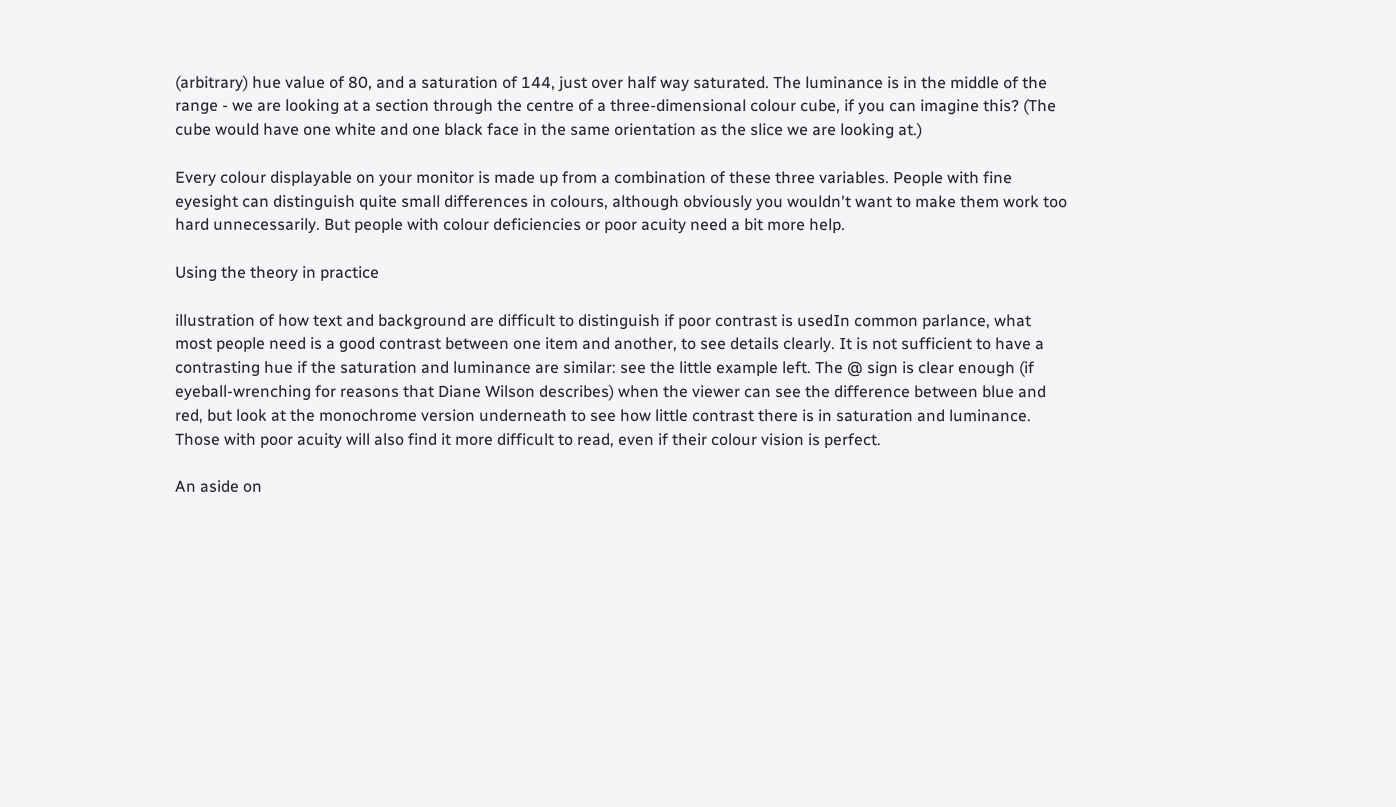(arbitrary) hue value of 80, and a saturation of 144, just over half way saturated. The luminance is in the middle of the range - we are looking at a section through the centre of a three-dimensional colour cube, if you can imagine this? (The cube would have one white and one black face in the same orientation as the slice we are looking at.)

Every colour displayable on your monitor is made up from a combination of these three variables. People with fine eyesight can distinguish quite small differences in colours, although obviously you wouldn't want to make them work too hard unnecessarily. But people with colour deficiencies or poor acuity need a bit more help.

Using the theory in practice

illustration of how text and background are difficult to distinguish if poor contrast is usedIn common parlance, what most people need is a good contrast between one item and another, to see details clearly. It is not sufficient to have a contrasting hue if the saturation and luminance are similar: see the little example left. The @ sign is clear enough (if eyeball-wrenching for reasons that Diane Wilson describes) when the viewer can see the difference between blue and red, but look at the monochrome version underneath to see how little contrast there is in saturation and luminance. Those with poor acuity will also find it more difficult to read, even if their colour vision is perfect.

An aside on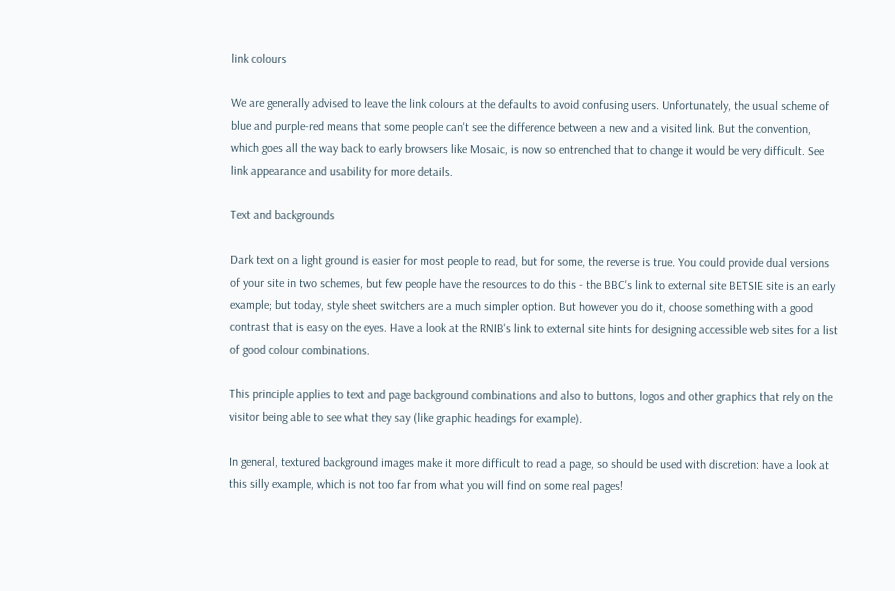link colours

We are generally advised to leave the link colours at the defaults to avoid confusing users. Unfortunately, the usual scheme of blue and purple-red means that some people can't see the difference between a new and a visited link. But the convention, which goes all the way back to early browsers like Mosaic, is now so entrenched that to change it would be very difficult. See link appearance and usability for more details.

Text and backgrounds

Dark text on a light ground is easier for most people to read, but for some, the reverse is true. You could provide dual versions of your site in two schemes, but few people have the resources to do this - the BBC's link to external site BETSIE site is an early example; but today, style sheet switchers are a much simpler option. But however you do it, choose something with a good contrast that is easy on the eyes. Have a look at the RNIB's link to external site hints for designing accessible web sites for a list of good colour combinations.

This principle applies to text and page background combinations and also to buttons, logos and other graphics that rely on the visitor being able to see what they say (like graphic headings for example).

In general, textured background images make it more difficult to read a page, so should be used with discretion: have a look at this silly example, which is not too far from what you will find on some real pages!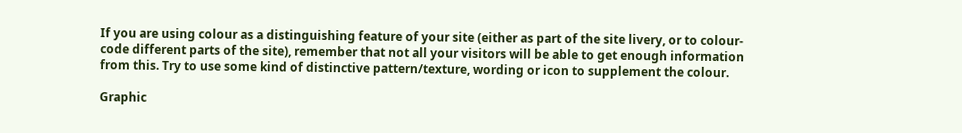If you are using colour as a distinguishing feature of your site (either as part of the site livery, or to colour-code different parts of the site), remember that not all your visitors will be able to get enough information from this. Try to use some kind of distinctive pattern/texture, wording or icon to supplement the colour.

Graphic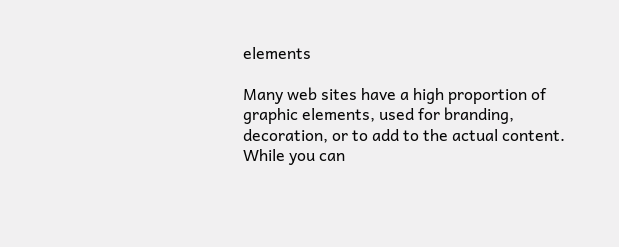elements

Many web sites have a high proportion of graphic elements, used for branding, decoration, or to add to the actual content. While you can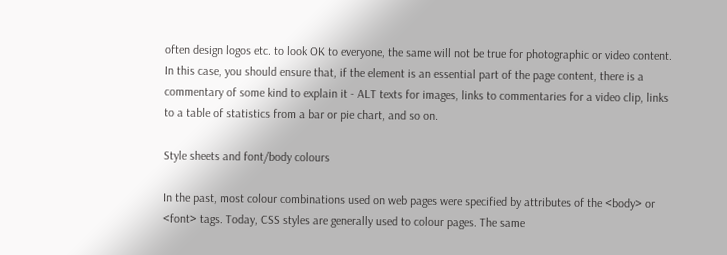often design logos etc. to look OK to everyone, the same will not be true for photographic or video content. In this case, you should ensure that, if the element is an essential part of the page content, there is a commentary of some kind to explain it - ALT texts for images, links to commentaries for a video clip, links to a table of statistics from a bar or pie chart, and so on.

Style sheets and font/body colours

In the past, most colour combinations used on web pages were specified by attributes of the <body> or <font> tags. Today, CSS styles are generally used to colour pages. The same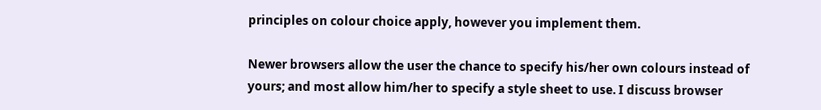principles on colour choice apply, however you implement them.

Newer browsers allow the user the chance to specify his/her own colours instead of yours; and most allow him/her to specify a style sheet to use. I discuss browser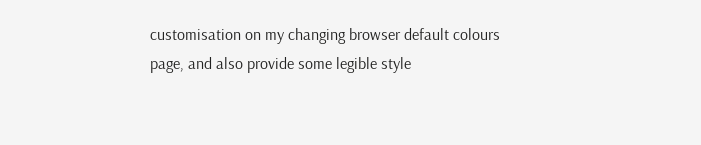customisation on my changing browser default colours page, and also provide some legible style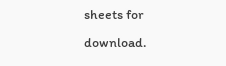sheets for download.